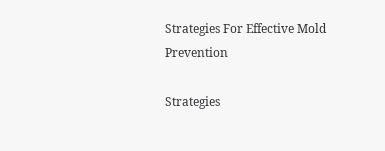Strategies For Effective Mold Prevention

Strategies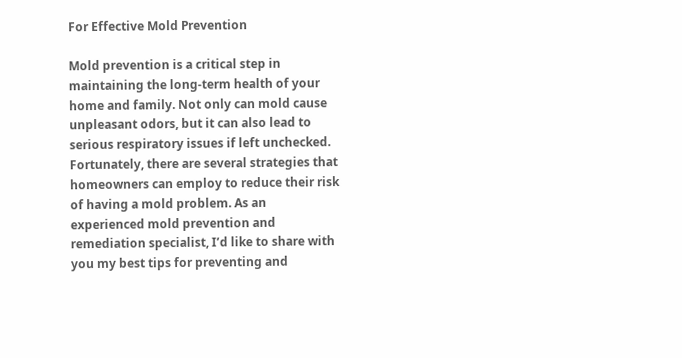For Effective Mold Prevention

Mold prevention is a critical step in maintaining the long-term health of your home and family. Not only can mold cause unpleasant odors, but it can also lead to serious respiratory issues if left unchecked. Fortunately, there are several strategies that homeowners can employ to reduce their risk of having a mold problem. As an experienced mold prevention and remediation specialist, I’d like to share with you my best tips for preventing and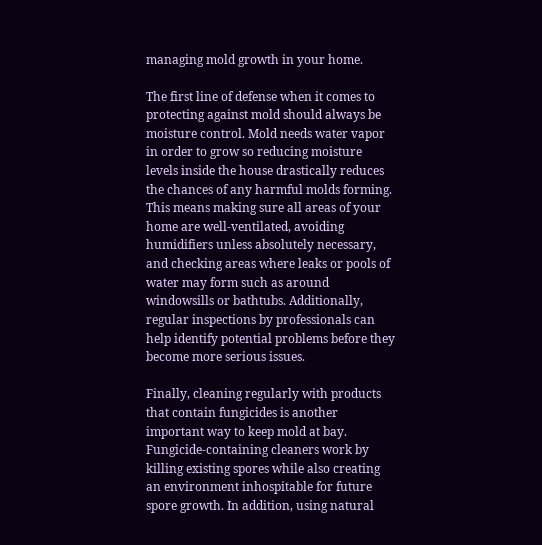managing mold growth in your home.

The first line of defense when it comes to protecting against mold should always be moisture control. Mold needs water vapor in order to grow so reducing moisture levels inside the house drastically reduces the chances of any harmful molds forming. This means making sure all areas of your home are well-ventilated, avoiding humidifiers unless absolutely necessary, and checking areas where leaks or pools of water may form such as around windowsills or bathtubs. Additionally, regular inspections by professionals can help identify potential problems before they become more serious issues.

Finally, cleaning regularly with products that contain fungicides is another important way to keep mold at bay. Fungicide-containing cleaners work by killing existing spores while also creating an environment inhospitable for future spore growth. In addition, using natural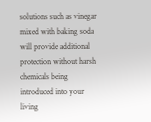solutions such as vinegar mixed with baking soda will provide additional protection without harsh chemicals being introduced into your living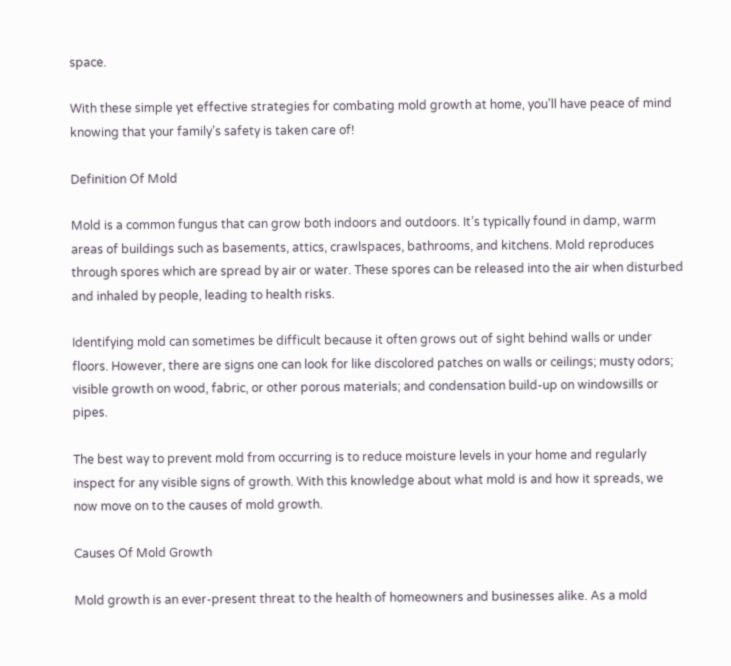space.

With these simple yet effective strategies for combating mold growth at home, you’ll have peace of mind knowing that your family’s safety is taken care of!

Definition Of Mold

Mold is a common fungus that can grow both indoors and outdoors. It’s typically found in damp, warm areas of buildings such as basements, attics, crawlspaces, bathrooms, and kitchens. Mold reproduces through spores which are spread by air or water. These spores can be released into the air when disturbed and inhaled by people, leading to health risks.

Identifying mold can sometimes be difficult because it often grows out of sight behind walls or under floors. However, there are signs one can look for like discolored patches on walls or ceilings; musty odors; visible growth on wood, fabric, or other porous materials; and condensation build-up on windowsills or pipes.

The best way to prevent mold from occurring is to reduce moisture levels in your home and regularly inspect for any visible signs of growth. With this knowledge about what mold is and how it spreads, we now move on to the causes of mold growth.

Causes Of Mold Growth

Mold growth is an ever-present threat to the health of homeowners and businesses alike. As a mold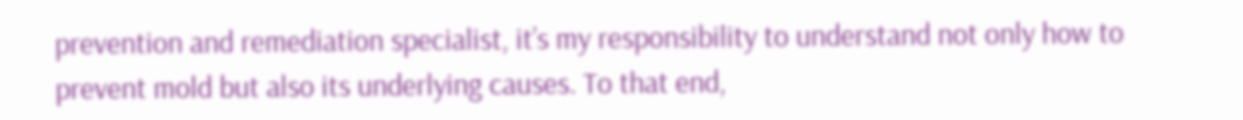prevention and remediation specialist, it’s my responsibility to understand not only how to prevent mold but also its underlying causes. To that end,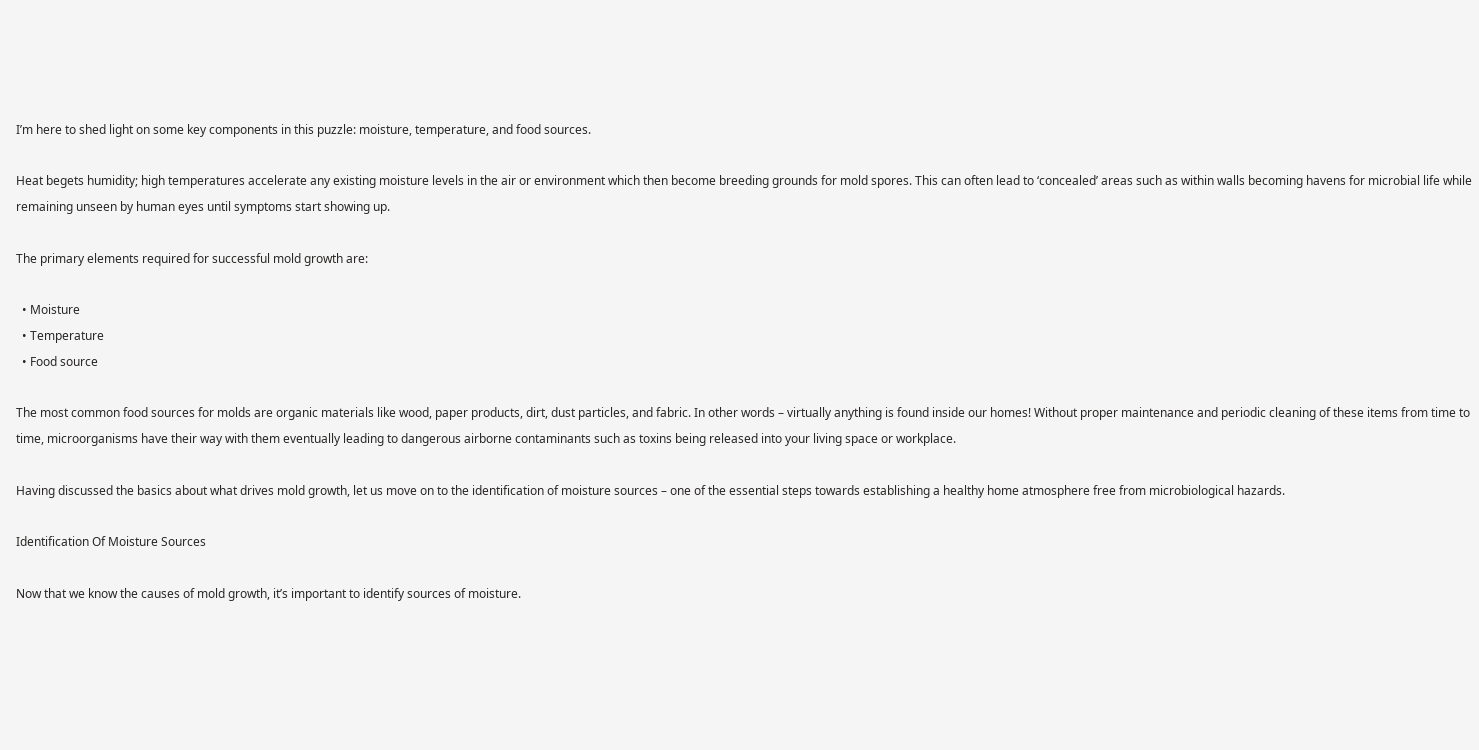I’m here to shed light on some key components in this puzzle: moisture, temperature, and food sources.

Heat begets humidity; high temperatures accelerate any existing moisture levels in the air or environment which then become breeding grounds for mold spores. This can often lead to ‘concealed’ areas such as within walls becoming havens for microbial life while remaining unseen by human eyes until symptoms start showing up.

The primary elements required for successful mold growth are:

  • Moisture
  • Temperature
  • Food source

The most common food sources for molds are organic materials like wood, paper products, dirt, dust particles, and fabric. In other words – virtually anything is found inside our homes! Without proper maintenance and periodic cleaning of these items from time to time, microorganisms have their way with them eventually leading to dangerous airborne contaminants such as toxins being released into your living space or workplace.

Having discussed the basics about what drives mold growth, let us move on to the identification of moisture sources – one of the essential steps towards establishing a healthy home atmosphere free from microbiological hazards.

Identification Of Moisture Sources

Now that we know the causes of mold growth, it’s important to identify sources of moisture.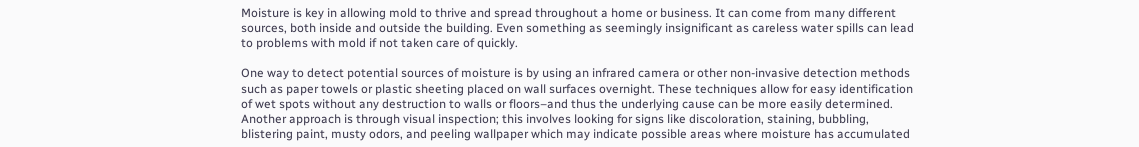Moisture is key in allowing mold to thrive and spread throughout a home or business. It can come from many different sources, both inside and outside the building. Even something as seemingly insignificant as careless water spills can lead to problems with mold if not taken care of quickly.

One way to detect potential sources of moisture is by using an infrared camera or other non-invasive detection methods such as paper towels or plastic sheeting placed on wall surfaces overnight. These techniques allow for easy identification of wet spots without any destruction to walls or floors–and thus the underlying cause can be more easily determined. Another approach is through visual inspection; this involves looking for signs like discoloration, staining, bubbling, blistering paint, musty odors, and peeling wallpaper which may indicate possible areas where moisture has accumulated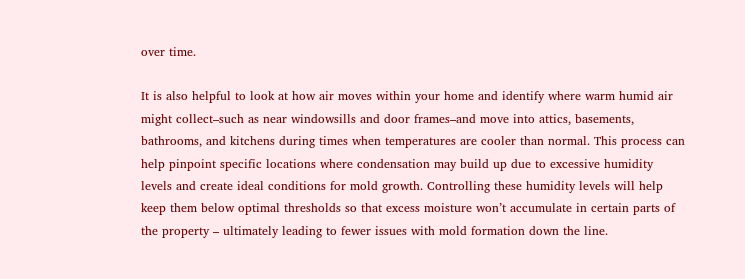over time.

It is also helpful to look at how air moves within your home and identify where warm humid air might collect–such as near windowsills and door frames–and move into attics, basements, bathrooms, and kitchens during times when temperatures are cooler than normal. This process can help pinpoint specific locations where condensation may build up due to excessive humidity levels and create ideal conditions for mold growth. Controlling these humidity levels will help keep them below optimal thresholds so that excess moisture won’t accumulate in certain parts of the property – ultimately leading to fewer issues with mold formation down the line.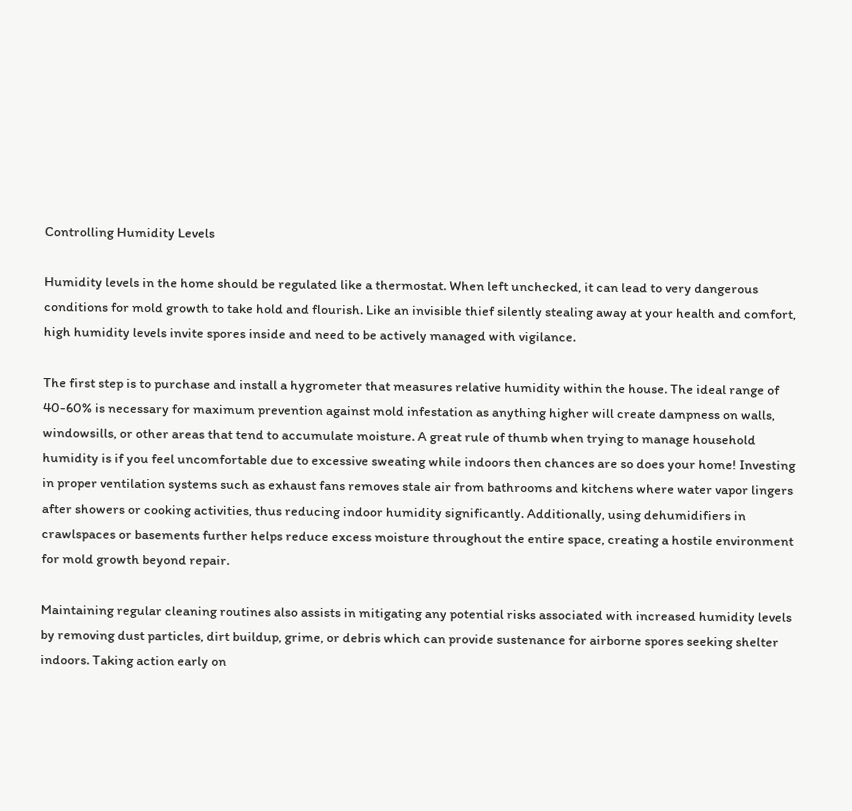Controlling Humidity Levels

Humidity levels in the home should be regulated like a thermostat. When left unchecked, it can lead to very dangerous conditions for mold growth to take hold and flourish. Like an invisible thief silently stealing away at your health and comfort, high humidity levels invite spores inside and need to be actively managed with vigilance.

The first step is to purchase and install a hygrometer that measures relative humidity within the house. The ideal range of 40-60% is necessary for maximum prevention against mold infestation as anything higher will create dampness on walls, windowsills, or other areas that tend to accumulate moisture. A great rule of thumb when trying to manage household humidity is if you feel uncomfortable due to excessive sweating while indoors then chances are so does your home! Investing in proper ventilation systems such as exhaust fans removes stale air from bathrooms and kitchens where water vapor lingers after showers or cooking activities, thus reducing indoor humidity significantly. Additionally, using dehumidifiers in crawlspaces or basements further helps reduce excess moisture throughout the entire space, creating a hostile environment for mold growth beyond repair.

Maintaining regular cleaning routines also assists in mitigating any potential risks associated with increased humidity levels by removing dust particles, dirt buildup, grime, or debris which can provide sustenance for airborne spores seeking shelter indoors. Taking action early on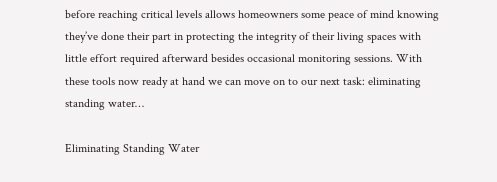before reaching critical levels allows homeowners some peace of mind knowing they’ve done their part in protecting the integrity of their living spaces with little effort required afterward besides occasional monitoring sessions. With these tools now ready at hand we can move on to our next task: eliminating standing water…

Eliminating Standing Water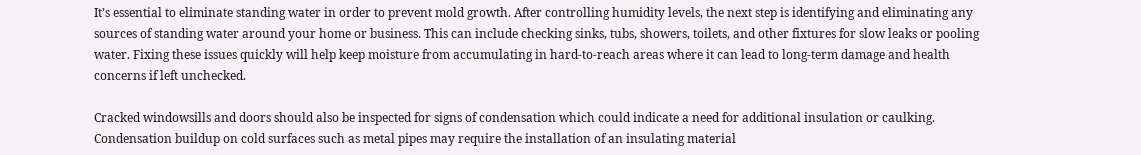It’s essential to eliminate standing water in order to prevent mold growth. After controlling humidity levels, the next step is identifying and eliminating any sources of standing water around your home or business. This can include checking sinks, tubs, showers, toilets, and other fixtures for slow leaks or pooling water. Fixing these issues quickly will help keep moisture from accumulating in hard-to-reach areas where it can lead to long-term damage and health concerns if left unchecked.

Cracked windowsills and doors should also be inspected for signs of condensation which could indicate a need for additional insulation or caulking. Condensation buildup on cold surfaces such as metal pipes may require the installation of an insulating material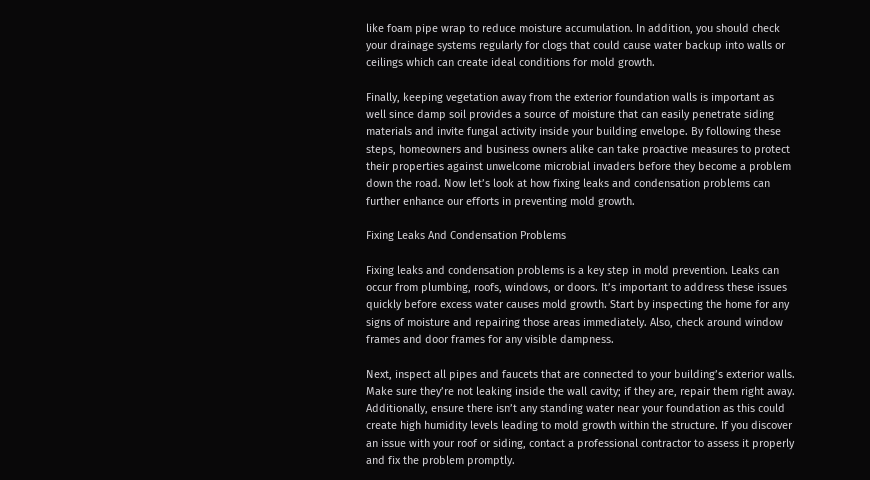like foam pipe wrap to reduce moisture accumulation. In addition, you should check your drainage systems regularly for clogs that could cause water backup into walls or ceilings which can create ideal conditions for mold growth.

Finally, keeping vegetation away from the exterior foundation walls is important as well since damp soil provides a source of moisture that can easily penetrate siding materials and invite fungal activity inside your building envelope. By following these steps, homeowners and business owners alike can take proactive measures to protect their properties against unwelcome microbial invaders before they become a problem down the road. Now let’s look at how fixing leaks and condensation problems can further enhance our efforts in preventing mold growth.

Fixing Leaks And Condensation Problems

Fixing leaks and condensation problems is a key step in mold prevention. Leaks can occur from plumbing, roofs, windows, or doors. It’s important to address these issues quickly before excess water causes mold growth. Start by inspecting the home for any signs of moisture and repairing those areas immediately. Also, check around window frames and door frames for any visible dampness.

Next, inspect all pipes and faucets that are connected to your building’s exterior walls. Make sure they’re not leaking inside the wall cavity; if they are, repair them right away. Additionally, ensure there isn’t any standing water near your foundation as this could create high humidity levels leading to mold growth within the structure. If you discover an issue with your roof or siding, contact a professional contractor to assess it properly and fix the problem promptly.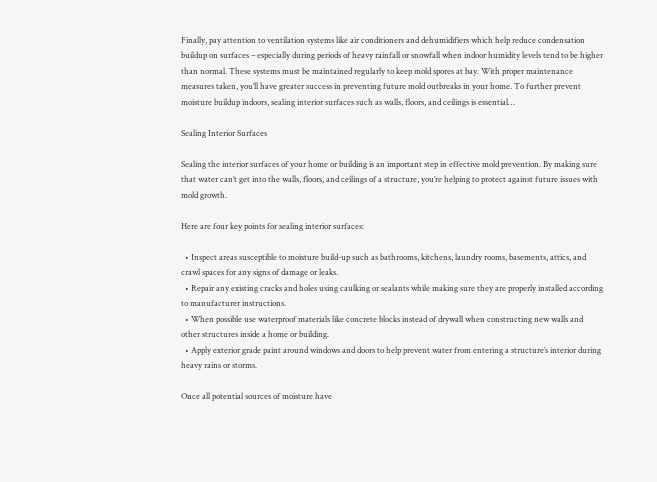Finally, pay attention to ventilation systems like air conditioners and dehumidifiers which help reduce condensation buildup on surfaces – especially during periods of heavy rainfall or snowfall when indoor humidity levels tend to be higher than normal. These systems must be maintained regularly to keep mold spores at bay. With proper maintenance measures taken, you’ll have greater success in preventing future mold outbreaks in your home. To further prevent moisture buildup indoors, sealing interior surfaces such as walls, floors, and ceilings is essential…

Sealing Interior Surfaces

Sealing the interior surfaces of your home or building is an important step in effective mold prevention. By making sure that water can’t get into the walls, floors, and ceilings of a structure, you’re helping to protect against future issues with mold growth.

Here are four key points for sealing interior surfaces:

  • Inspect areas susceptible to moisture build-up such as bathrooms, kitchens, laundry rooms, basements, attics, and crawl spaces for any signs of damage or leaks.
  • Repair any existing cracks and holes using caulking or sealants while making sure they are properly installed according to manufacturer instructions.
  • When possible use waterproof materials like concrete blocks instead of drywall when constructing new walls and other structures inside a home or building.
  • Apply exterior grade paint around windows and doors to help prevent water from entering a structure’s interior during heavy rains or storms.

Once all potential sources of moisture have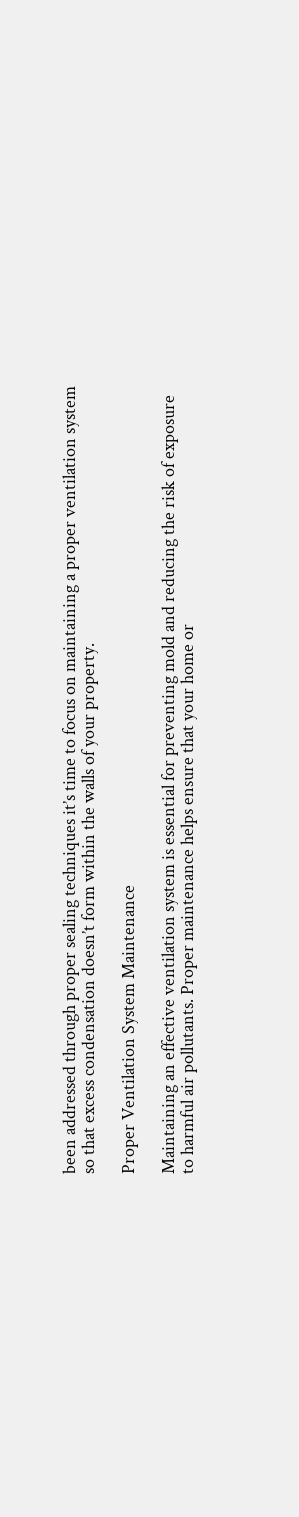been addressed through proper sealing techniques it’s time to focus on maintaining a proper ventilation system so that excess condensation doesn’t form within the walls of your property.

Proper Ventilation System Maintenance

Maintaining an effective ventilation system is essential for preventing mold and reducing the risk of exposure to harmful air pollutants. Proper maintenance helps ensure that your home or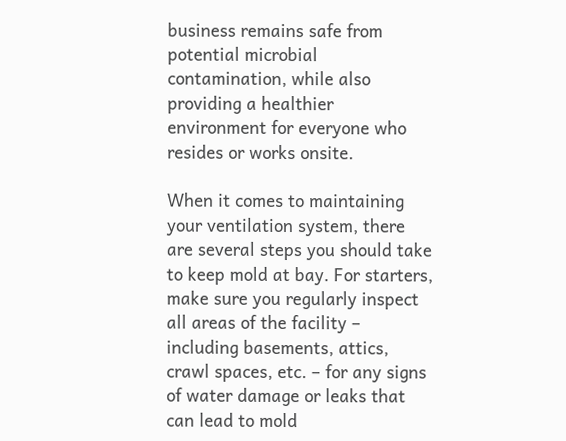business remains safe from potential microbial contamination, while also providing a healthier environment for everyone who resides or works onsite.

When it comes to maintaining your ventilation system, there are several steps you should take to keep mold at bay. For starters, make sure you regularly inspect all areas of the facility – including basements, attics, crawl spaces, etc. – for any signs of water damage or leaks that can lead to mold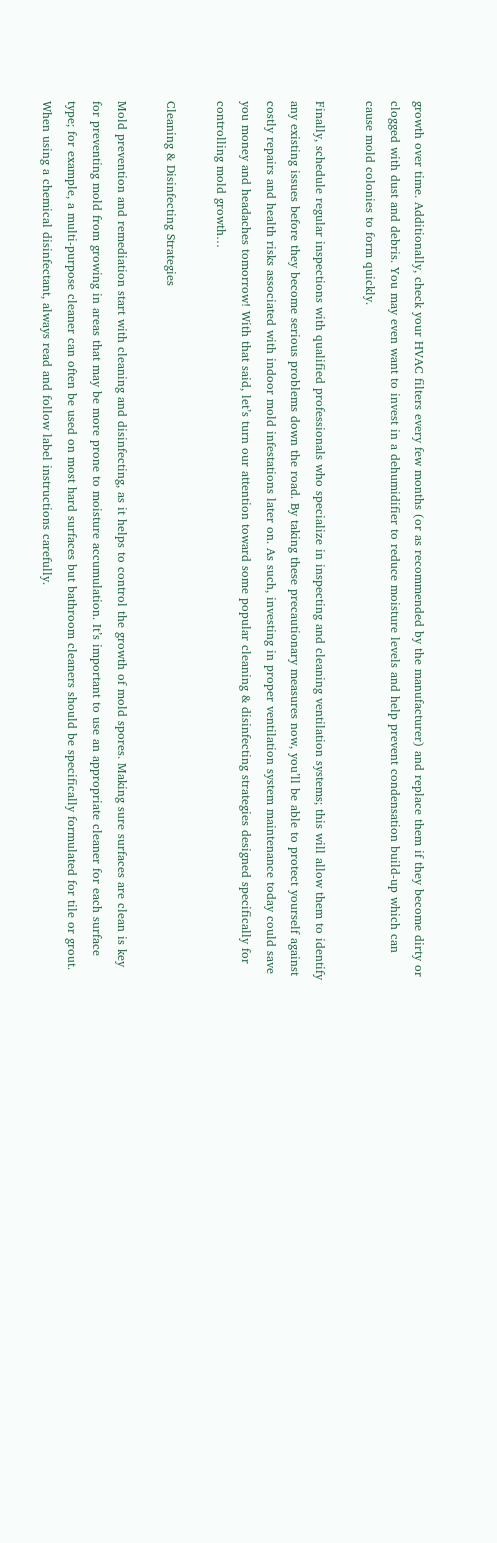growth over time. Additionally, check your HVAC filters every few months (or as recommended by the manufacturer) and replace them if they become dirty or clogged with dust and debris. You may even want to invest in a dehumidifier to reduce moisture levels and help prevent condensation build-up which can cause mold colonies to form quickly.

Finally, schedule regular inspections with qualified professionals who specialize in inspecting and cleaning ventilation systems; this will allow them to identify any existing issues before they become serious problems down the road. By taking these precautionary measures now, you’ll be able to protect yourself against costly repairs and health risks associated with indoor mold infestations later on. As such, investing in proper ventilation system maintenance today could save you money and headaches tomorrow! With that said, let’s turn our attention toward some popular cleaning & disinfecting strategies designed specifically for controlling mold growth…

Cleaning & Disinfecting Strategies

Mold prevention and remediation start with cleaning and disinfecting, as it helps to control the growth of mold spores. Making sure surfaces are clean is key for preventing mold from growing in areas that may be more prone to moisture accumulation. It’s important to use an appropriate cleaner for each surface type; for example, a multi-purpose cleaner can often be used on most hard surfaces but bathroom cleaners should be specifically formulated for tile or grout. When using a chemical disinfectant, always read and follow label instructions carefully.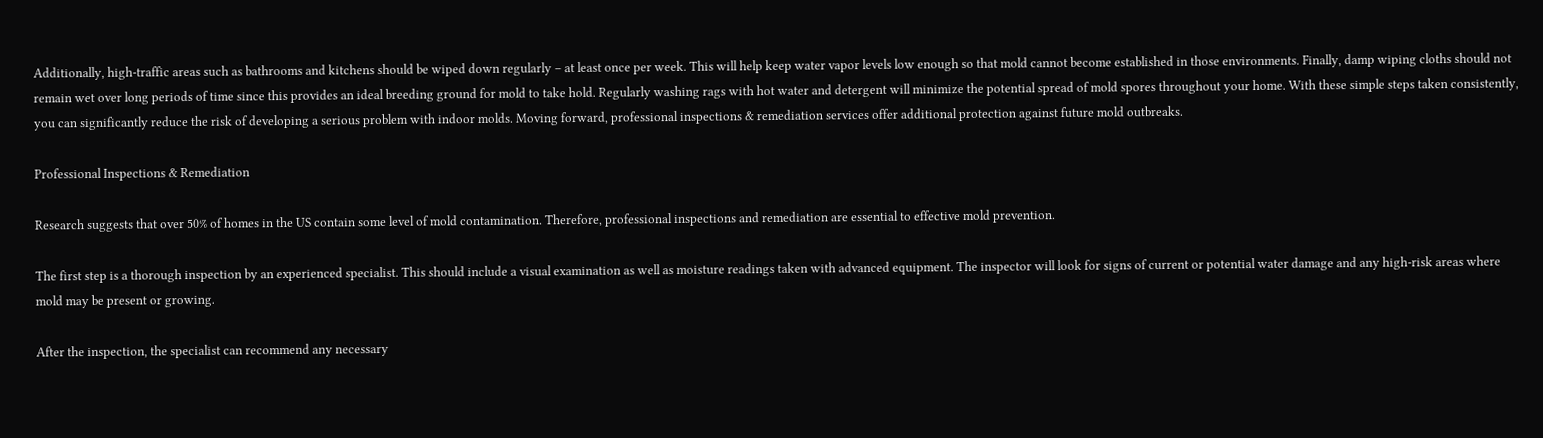Additionally, high-traffic areas such as bathrooms and kitchens should be wiped down regularly – at least once per week. This will help keep water vapor levels low enough so that mold cannot become established in those environments. Finally, damp wiping cloths should not remain wet over long periods of time since this provides an ideal breeding ground for mold to take hold. Regularly washing rags with hot water and detergent will minimize the potential spread of mold spores throughout your home. With these simple steps taken consistently, you can significantly reduce the risk of developing a serious problem with indoor molds. Moving forward, professional inspections & remediation services offer additional protection against future mold outbreaks.

Professional Inspections & Remediation

Research suggests that over 50% of homes in the US contain some level of mold contamination. Therefore, professional inspections and remediation are essential to effective mold prevention.

The first step is a thorough inspection by an experienced specialist. This should include a visual examination as well as moisture readings taken with advanced equipment. The inspector will look for signs of current or potential water damage and any high-risk areas where mold may be present or growing.

After the inspection, the specialist can recommend any necessary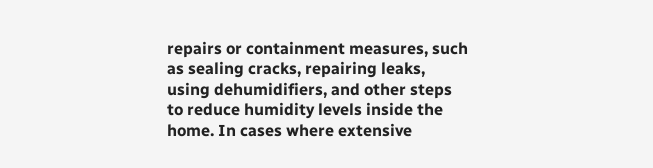repairs or containment measures, such as sealing cracks, repairing leaks, using dehumidifiers, and other steps to reduce humidity levels inside the home. In cases where extensive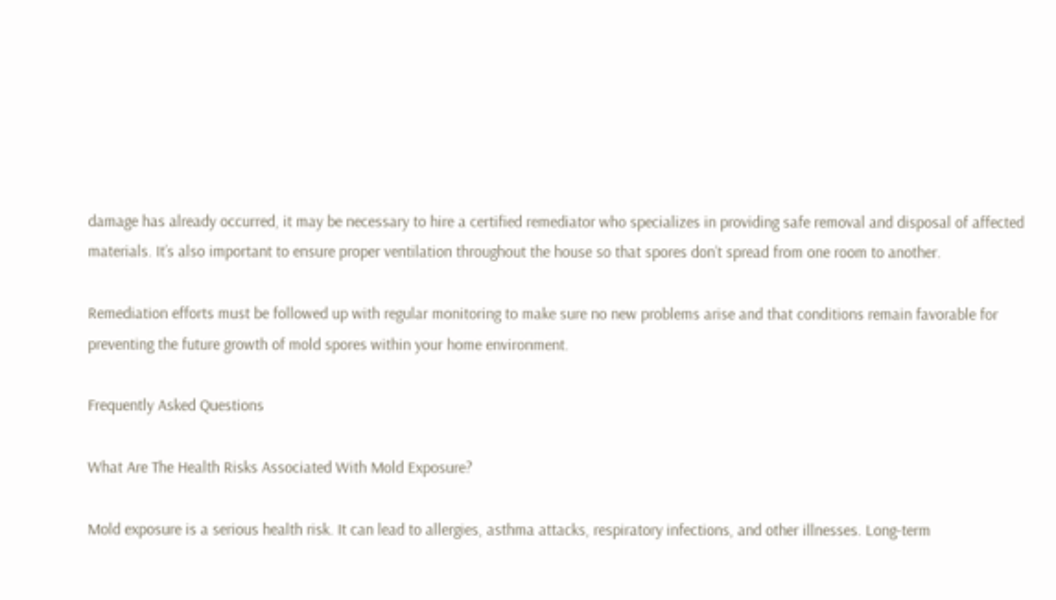damage has already occurred, it may be necessary to hire a certified remediator who specializes in providing safe removal and disposal of affected materials. It’s also important to ensure proper ventilation throughout the house so that spores don’t spread from one room to another.

Remediation efforts must be followed up with regular monitoring to make sure no new problems arise and that conditions remain favorable for preventing the future growth of mold spores within your home environment.

Frequently Asked Questions

What Are The Health Risks Associated With Mold Exposure?

Mold exposure is a serious health risk. It can lead to allergies, asthma attacks, respiratory infections, and other illnesses. Long-term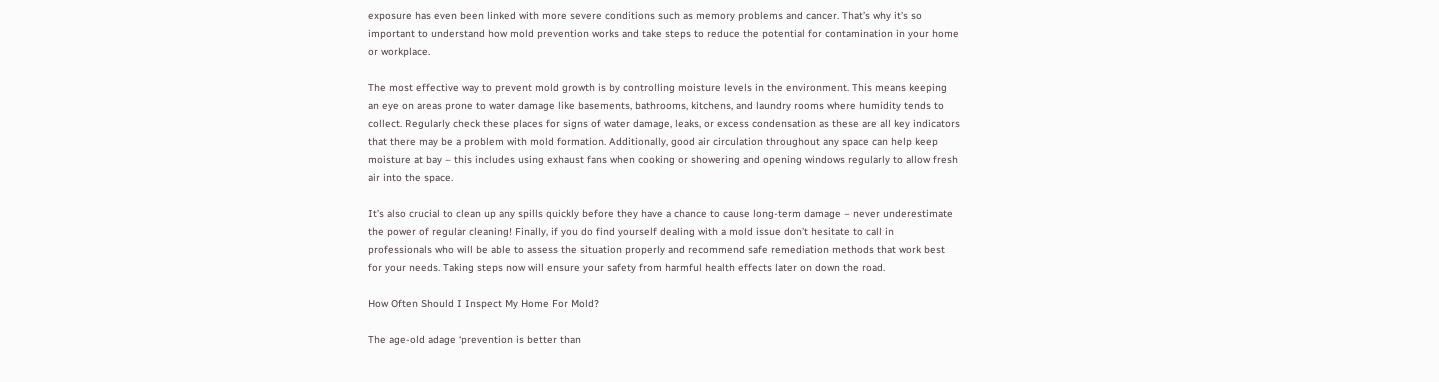exposure has even been linked with more severe conditions such as memory problems and cancer. That’s why it’s so important to understand how mold prevention works and take steps to reduce the potential for contamination in your home or workplace.

The most effective way to prevent mold growth is by controlling moisture levels in the environment. This means keeping an eye on areas prone to water damage like basements, bathrooms, kitchens, and laundry rooms where humidity tends to collect. Regularly check these places for signs of water damage, leaks, or excess condensation as these are all key indicators that there may be a problem with mold formation. Additionally, good air circulation throughout any space can help keep moisture at bay – this includes using exhaust fans when cooking or showering and opening windows regularly to allow fresh air into the space.

It’s also crucial to clean up any spills quickly before they have a chance to cause long-term damage – never underestimate the power of regular cleaning! Finally, if you do find yourself dealing with a mold issue don’t hesitate to call in professionals who will be able to assess the situation properly and recommend safe remediation methods that work best for your needs. Taking steps now will ensure your safety from harmful health effects later on down the road.

How Often Should I Inspect My Home For Mold?

The age-old adage ‘prevention is better than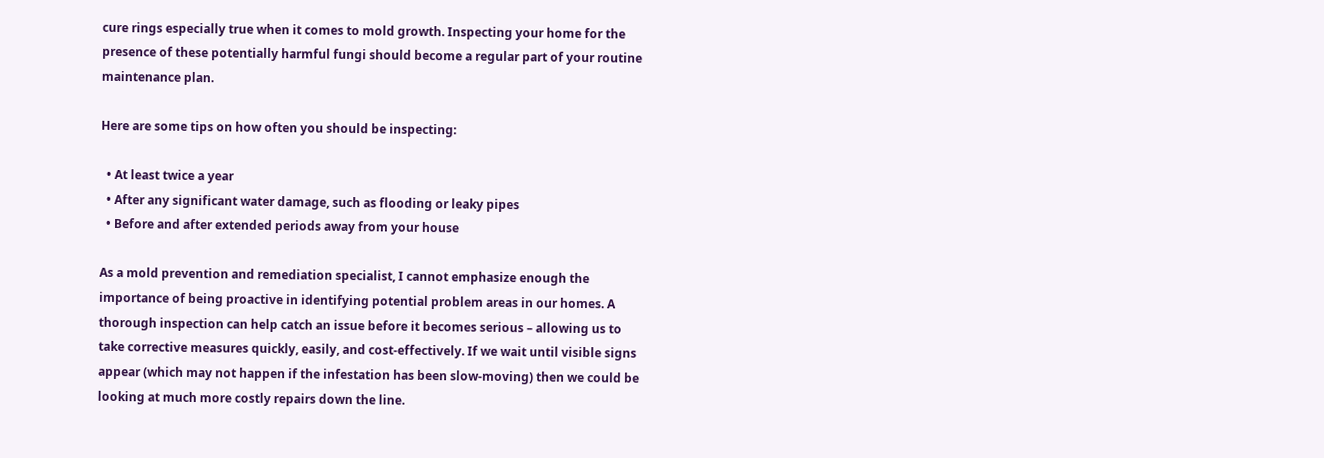cure rings especially true when it comes to mold growth. Inspecting your home for the presence of these potentially harmful fungi should become a regular part of your routine maintenance plan.

Here are some tips on how often you should be inspecting:

  • At least twice a year
  • After any significant water damage, such as flooding or leaky pipes
  • Before and after extended periods away from your house

As a mold prevention and remediation specialist, I cannot emphasize enough the importance of being proactive in identifying potential problem areas in our homes. A thorough inspection can help catch an issue before it becomes serious – allowing us to take corrective measures quickly, easily, and cost-effectively. If we wait until visible signs appear (which may not happen if the infestation has been slow-moving) then we could be looking at much more costly repairs down the line.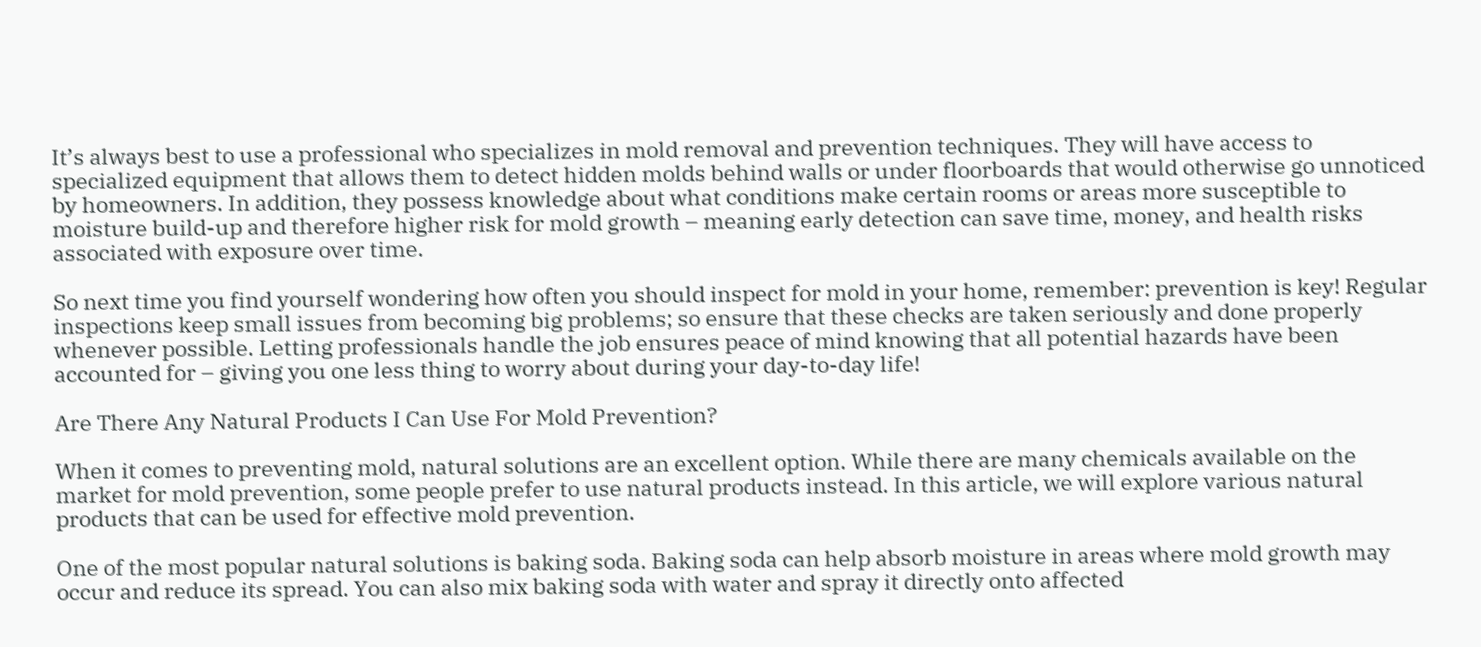It’s always best to use a professional who specializes in mold removal and prevention techniques. They will have access to specialized equipment that allows them to detect hidden molds behind walls or under floorboards that would otherwise go unnoticed by homeowners. In addition, they possess knowledge about what conditions make certain rooms or areas more susceptible to moisture build-up and therefore higher risk for mold growth – meaning early detection can save time, money, and health risks associated with exposure over time.

So next time you find yourself wondering how often you should inspect for mold in your home, remember: prevention is key! Regular inspections keep small issues from becoming big problems; so ensure that these checks are taken seriously and done properly whenever possible. Letting professionals handle the job ensures peace of mind knowing that all potential hazards have been accounted for – giving you one less thing to worry about during your day-to-day life!

Are There Any Natural Products I Can Use For Mold Prevention?

When it comes to preventing mold, natural solutions are an excellent option. While there are many chemicals available on the market for mold prevention, some people prefer to use natural products instead. In this article, we will explore various natural products that can be used for effective mold prevention.

One of the most popular natural solutions is baking soda. Baking soda can help absorb moisture in areas where mold growth may occur and reduce its spread. You can also mix baking soda with water and spray it directly onto affected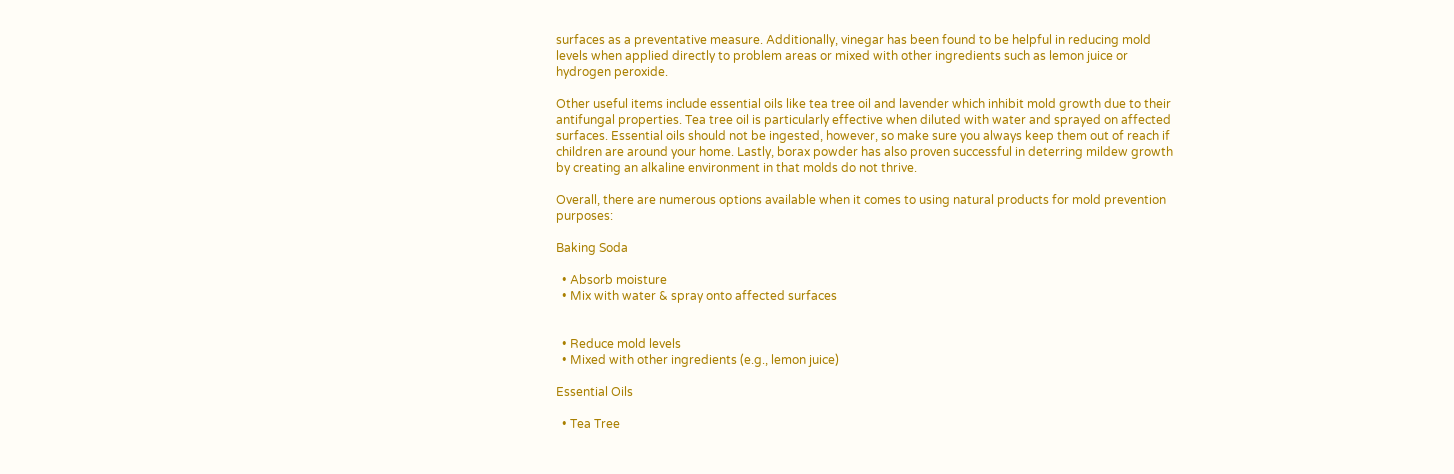surfaces as a preventative measure. Additionally, vinegar has been found to be helpful in reducing mold levels when applied directly to problem areas or mixed with other ingredients such as lemon juice or hydrogen peroxide.

Other useful items include essential oils like tea tree oil and lavender which inhibit mold growth due to their antifungal properties. Tea tree oil is particularly effective when diluted with water and sprayed on affected surfaces. Essential oils should not be ingested, however, so make sure you always keep them out of reach if children are around your home. Lastly, borax powder has also proven successful in deterring mildew growth by creating an alkaline environment in that molds do not thrive.

Overall, there are numerous options available when it comes to using natural products for mold prevention purposes:

Baking Soda

  • Absorb moisture
  • Mix with water & spray onto affected surfaces


  • Reduce mold levels
  • Mixed with other ingredients (e.g., lemon juice)

Essential Oils

  • Tea Tree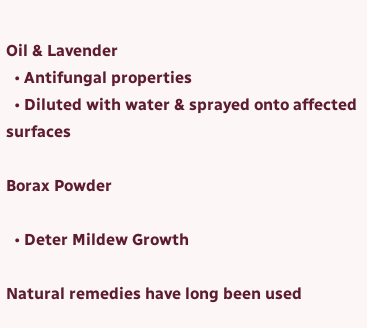Oil & Lavender
  • Antifungal properties
  • Diluted with water & sprayed onto affected surfaces

Borax Powder

  • Deter Mildew Growth

Natural remedies have long been used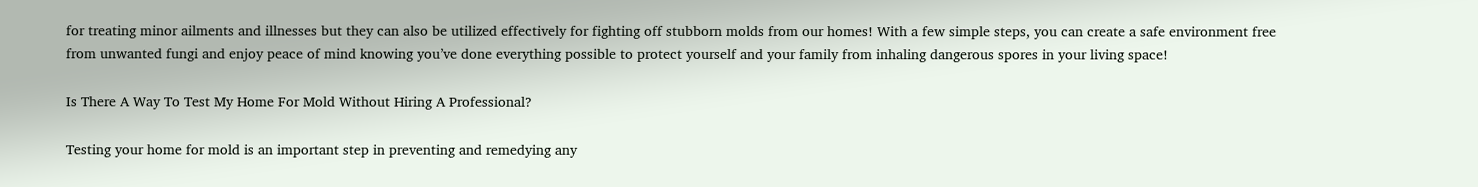for treating minor ailments and illnesses but they can also be utilized effectively for fighting off stubborn molds from our homes! With a few simple steps, you can create a safe environment free from unwanted fungi and enjoy peace of mind knowing you’ve done everything possible to protect yourself and your family from inhaling dangerous spores in your living space!

Is There A Way To Test My Home For Mold Without Hiring A Professional?

Testing your home for mold is an important step in preventing and remedying any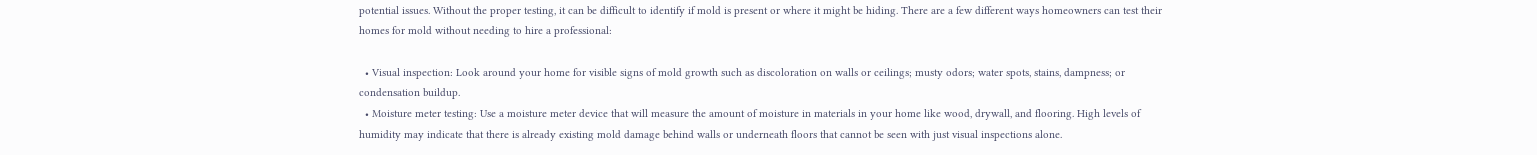potential issues. Without the proper testing, it can be difficult to identify if mold is present or where it might be hiding. There are a few different ways homeowners can test their homes for mold without needing to hire a professional:

  • Visual inspection: Look around your home for visible signs of mold growth such as discoloration on walls or ceilings; musty odors; water spots, stains, dampness; or condensation buildup.
  • Moisture meter testing: Use a moisture meter device that will measure the amount of moisture in materials in your home like wood, drywall, and flooring. High levels of humidity may indicate that there is already existing mold damage behind walls or underneath floors that cannot be seen with just visual inspections alone.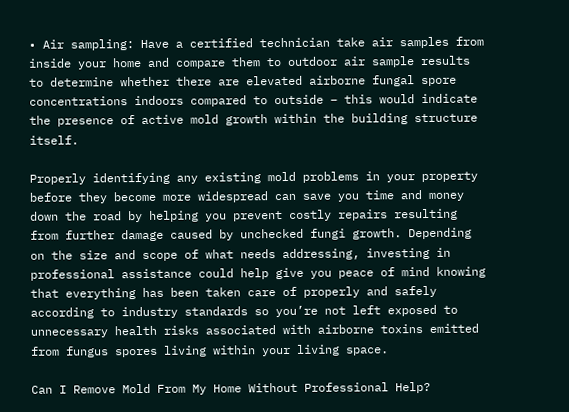• Air sampling: Have a certified technician take air samples from inside your home and compare them to outdoor air sample results to determine whether there are elevated airborne fungal spore concentrations indoors compared to outside – this would indicate the presence of active mold growth within the building structure itself.

Properly identifying any existing mold problems in your property before they become more widespread can save you time and money down the road by helping you prevent costly repairs resulting from further damage caused by unchecked fungi growth. Depending on the size and scope of what needs addressing, investing in professional assistance could help give you peace of mind knowing that everything has been taken care of properly and safely according to industry standards so you’re not left exposed to unnecessary health risks associated with airborne toxins emitted from fungus spores living within your living space.

Can I Remove Mold From My Home Without Professional Help?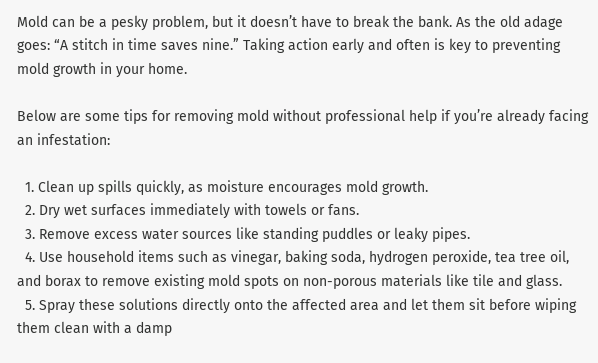Mold can be a pesky problem, but it doesn’t have to break the bank. As the old adage goes: “A stitch in time saves nine.” Taking action early and often is key to preventing mold growth in your home.

Below are some tips for removing mold without professional help if you’re already facing an infestation:

  1. Clean up spills quickly, as moisture encourages mold growth.
  2. Dry wet surfaces immediately with towels or fans.
  3. Remove excess water sources like standing puddles or leaky pipes.
  4. Use household items such as vinegar, baking soda, hydrogen peroxide, tea tree oil, and borax to remove existing mold spots on non-porous materials like tile and glass.
  5. Spray these solutions directly onto the affected area and let them sit before wiping them clean with a damp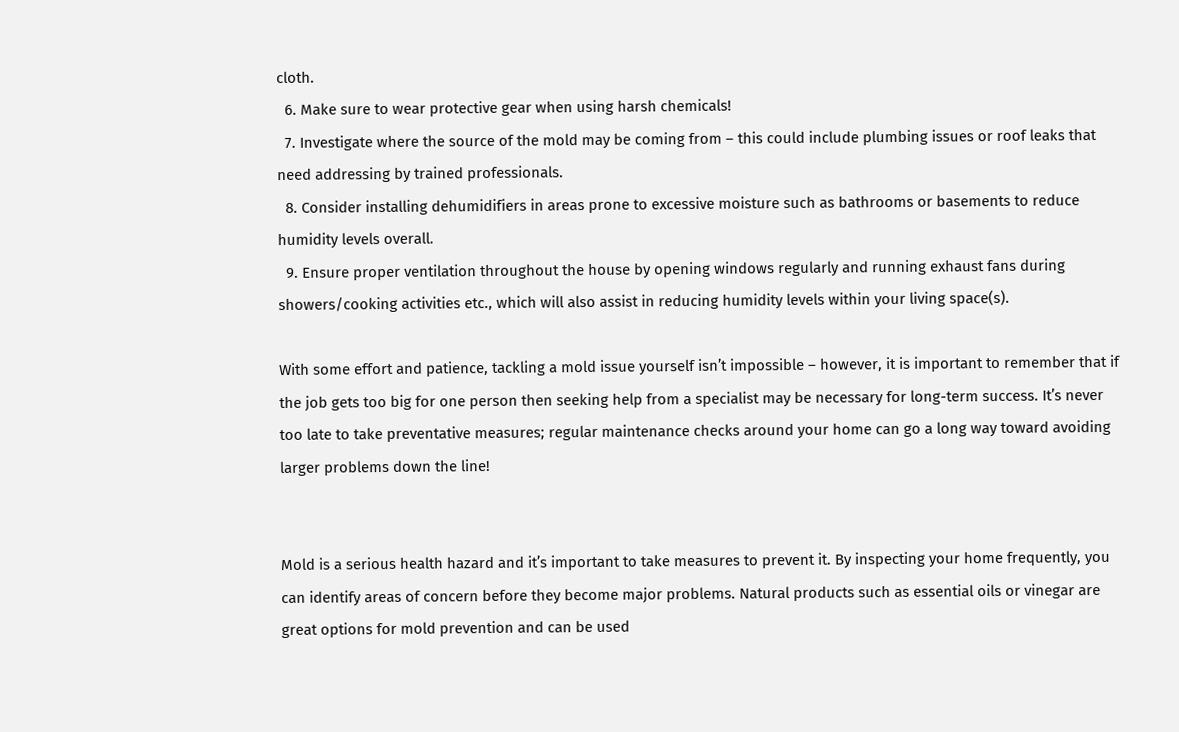cloth.
  6. Make sure to wear protective gear when using harsh chemicals!
  7. Investigate where the source of the mold may be coming from – this could include plumbing issues or roof leaks that need addressing by trained professionals.
  8. Consider installing dehumidifiers in areas prone to excessive moisture such as bathrooms or basements to reduce humidity levels overall.
  9. Ensure proper ventilation throughout the house by opening windows regularly and running exhaust fans during showers/cooking activities etc., which will also assist in reducing humidity levels within your living space(s).

With some effort and patience, tackling a mold issue yourself isn’t impossible – however, it is important to remember that if the job gets too big for one person then seeking help from a specialist may be necessary for long-term success. It’s never too late to take preventative measures; regular maintenance checks around your home can go a long way toward avoiding larger problems down the line!


Mold is a serious health hazard and it’s important to take measures to prevent it. By inspecting your home frequently, you can identify areas of concern before they become major problems. Natural products such as essential oils or vinegar are great options for mold prevention and can be used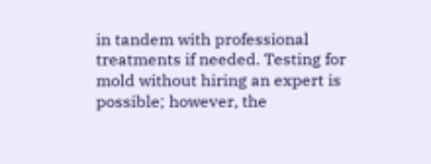in tandem with professional treatments if needed. Testing for mold without hiring an expert is possible; however, the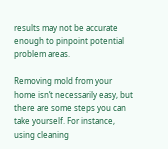results may not be accurate enough to pinpoint potential problem areas.

Removing mold from your home isn’t necessarily easy, but there are some steps you can take yourself. For instance, using cleaning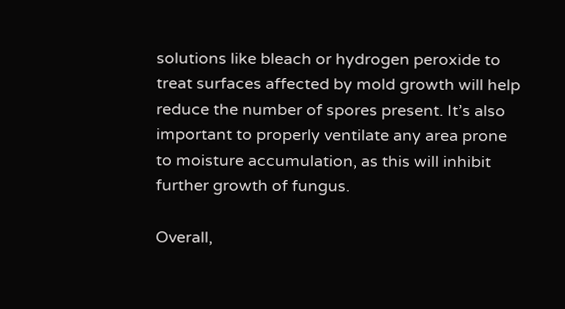solutions like bleach or hydrogen peroxide to treat surfaces affected by mold growth will help reduce the number of spores present. It’s also important to properly ventilate any area prone to moisture accumulation, as this will inhibit further growth of fungus.

Overall,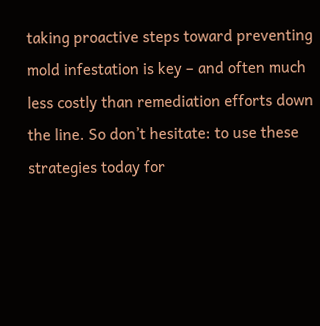taking proactive steps toward preventing mold infestation is key – and often much less costly than remediation efforts down the line. So don’t hesitate: to use these strategies today for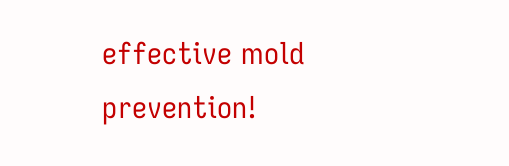effective mold prevention!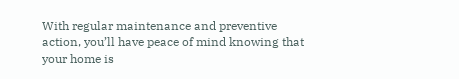With regular maintenance and preventive action, you’ll have peace of mind knowing that your home is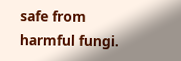safe from harmful fungi.